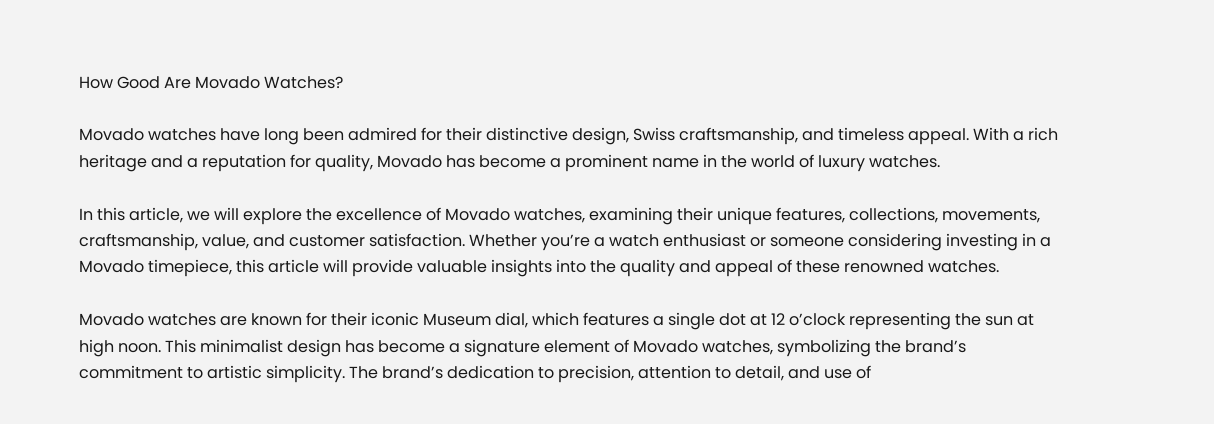How Good Are Movado Watches?

Movado watches have long been admired for their distinctive design, Swiss craftsmanship, and timeless appeal. With a rich heritage and a reputation for quality, Movado has become a prominent name in the world of luxury watches.

In this article, we will explore the excellence of Movado watches, examining their unique features, collections, movements, craftsmanship, value, and customer satisfaction. Whether you’re a watch enthusiast or someone considering investing in a Movado timepiece, this article will provide valuable insights into the quality and appeal of these renowned watches.

Movado watches are known for their iconic Museum dial, which features a single dot at 12 o’clock representing the sun at high noon. This minimalist design has become a signature element of Movado watches, symbolizing the brand’s commitment to artistic simplicity. The brand’s dedication to precision, attention to detail, and use of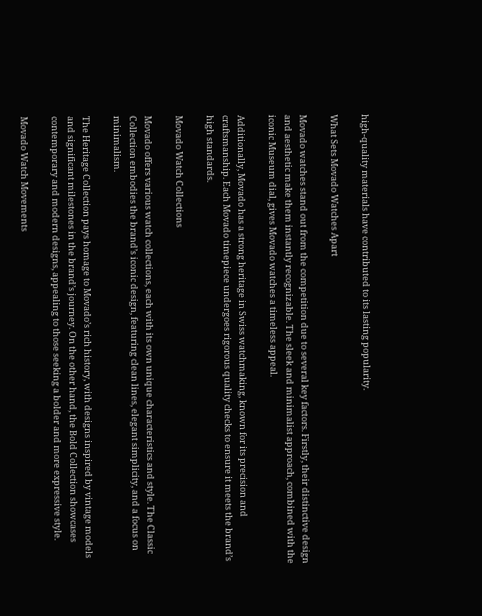high-quality materials have contributed to its lasting popularity.

What Sets Movado Watches Apart

Movado watches stand out from the competition due to several key factors. Firstly, their distinctive design and aesthetic make them instantly recognizable. The sleek and minimalist approach, combined with the iconic Museum dial, gives Movado watches a timeless appeal.

Additionally, Movado has a strong heritage in Swiss watchmaking, known for its precision and craftsmanship. Each Movado timepiece undergoes rigorous quality checks to ensure it meets the brand’s high standards.

Movado Watch Collections

Movado offers various watch collections, each with its own unique characteristics and style. The Classic Collection embodies the brand’s iconic design, featuring clean lines, elegant simplicity, and a focus on minimalism.

The Heritage Collection pays homage to Movado’s rich history, with designs inspired by vintage models and significant milestones in the brand’s journey. On the other hand, the Bold Collection showcases contemporary and modern designs, appealing to those seeking a bolder and more expressive style.

Movado Watch Movements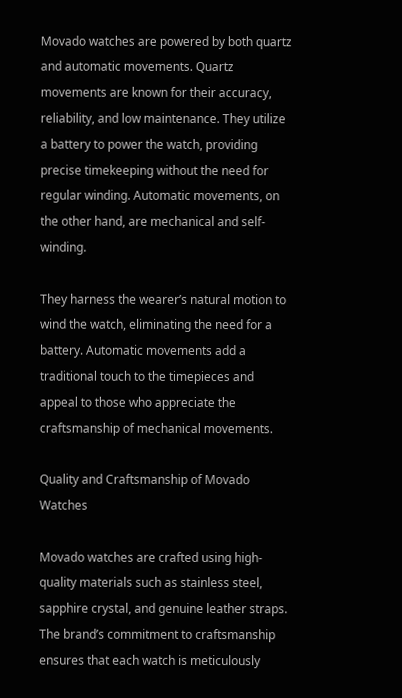Movado watches are powered by both quartz and automatic movements. Quartz movements are known for their accuracy, reliability, and low maintenance. They utilize a battery to power the watch, providing precise timekeeping without the need for regular winding. Automatic movements, on the other hand, are mechanical and self-winding.

They harness the wearer’s natural motion to wind the watch, eliminating the need for a battery. Automatic movements add a traditional touch to the timepieces and appeal to those who appreciate the craftsmanship of mechanical movements.

Quality and Craftsmanship of Movado Watches

Movado watches are crafted using high-quality materials such as stainless steel, sapphire crystal, and genuine leather straps. The brand’s commitment to craftsmanship ensures that each watch is meticulously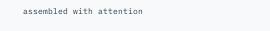assembled with attention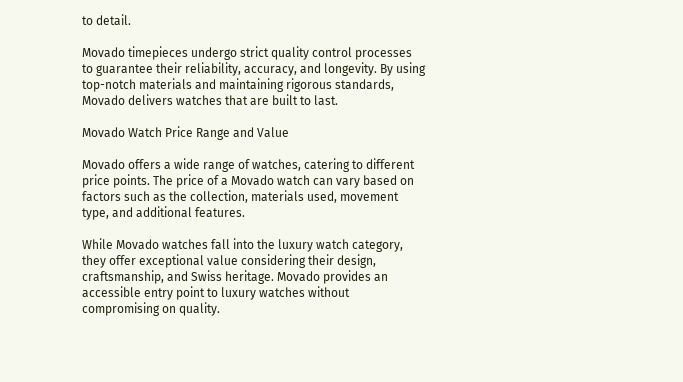to detail.

Movado timepieces undergo strict quality control processes to guarantee their reliability, accuracy, and longevity. By using top-notch materials and maintaining rigorous standards, Movado delivers watches that are built to last.

Movado Watch Price Range and Value

Movado offers a wide range of watches, catering to different price points. The price of a Movado watch can vary based on factors such as the collection, materials used, movement type, and additional features.

While Movado watches fall into the luxury watch category, they offer exceptional value considering their design, craftsmanship, and Swiss heritage. Movado provides an accessible entry point to luxury watches without compromising on quality.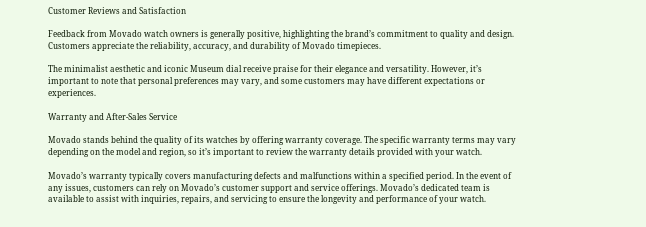Customer Reviews and Satisfaction

Feedback from Movado watch owners is generally positive, highlighting the brand’s commitment to quality and design. Customers appreciate the reliability, accuracy, and durability of Movado timepieces.

The minimalist aesthetic and iconic Museum dial receive praise for their elegance and versatility. However, it’s important to note that personal preferences may vary, and some customers may have different expectations or experiences.

Warranty and After-Sales Service

Movado stands behind the quality of its watches by offering warranty coverage. The specific warranty terms may vary depending on the model and region, so it’s important to review the warranty details provided with your watch.

Movado’s warranty typically covers manufacturing defects and malfunctions within a specified period. In the event of any issues, customers can rely on Movado’s customer support and service offerings. Movado’s dedicated team is available to assist with inquiries, repairs, and servicing to ensure the longevity and performance of your watch.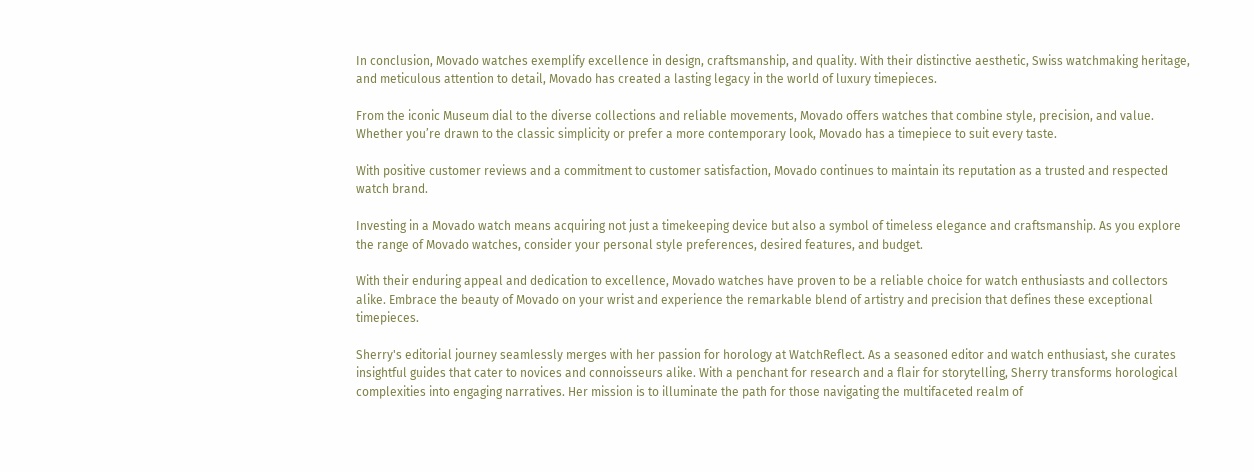In conclusion, Movado watches exemplify excellence in design, craftsmanship, and quality. With their distinctive aesthetic, Swiss watchmaking heritage, and meticulous attention to detail, Movado has created a lasting legacy in the world of luxury timepieces.

From the iconic Museum dial to the diverse collections and reliable movements, Movado offers watches that combine style, precision, and value. Whether you’re drawn to the classic simplicity or prefer a more contemporary look, Movado has a timepiece to suit every taste.

With positive customer reviews and a commitment to customer satisfaction, Movado continues to maintain its reputation as a trusted and respected watch brand.

Investing in a Movado watch means acquiring not just a timekeeping device but also a symbol of timeless elegance and craftsmanship. As you explore the range of Movado watches, consider your personal style preferences, desired features, and budget.

With their enduring appeal and dedication to excellence, Movado watches have proven to be a reliable choice for watch enthusiasts and collectors alike. Embrace the beauty of Movado on your wrist and experience the remarkable blend of artistry and precision that defines these exceptional timepieces.

Sherry's editorial journey seamlessly merges with her passion for horology at WatchReflect. As a seasoned editor and watch enthusiast, she curates insightful guides that cater to novices and connoisseurs alike. With a penchant for research and a flair for storytelling, Sherry transforms horological complexities into engaging narratives. Her mission is to illuminate the path for those navigating the multifaceted realm of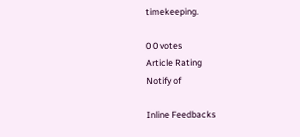timekeeping.

0 0 votes
Article Rating
Notify of

Inline Feedbacks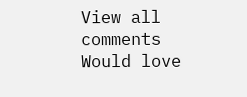View all comments
Would love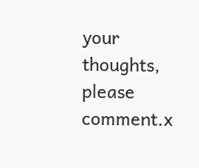your thoughts, please comment.x